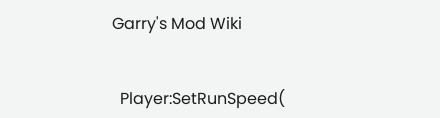Garry's Mod Wiki


  Player:SetRunSpeed(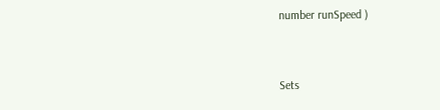number runSpeed )


Sets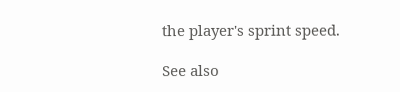the player's sprint speed.

See also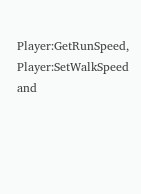Player:GetRunSpeed, Player:SetWalkSpeed and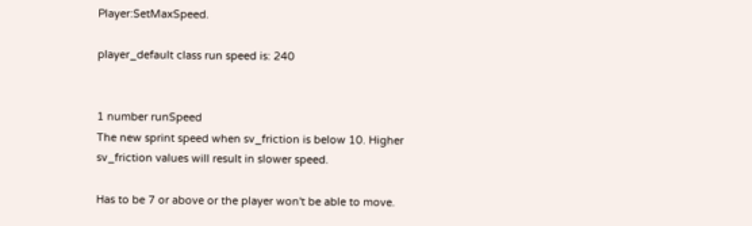Player:SetMaxSpeed.

player_default class run speed is: 240


1 number runSpeed
The new sprint speed when sv_friction is below 10. Higher sv_friction values will result in slower speed.

Has to be 7 or above or the player won't be able to move.